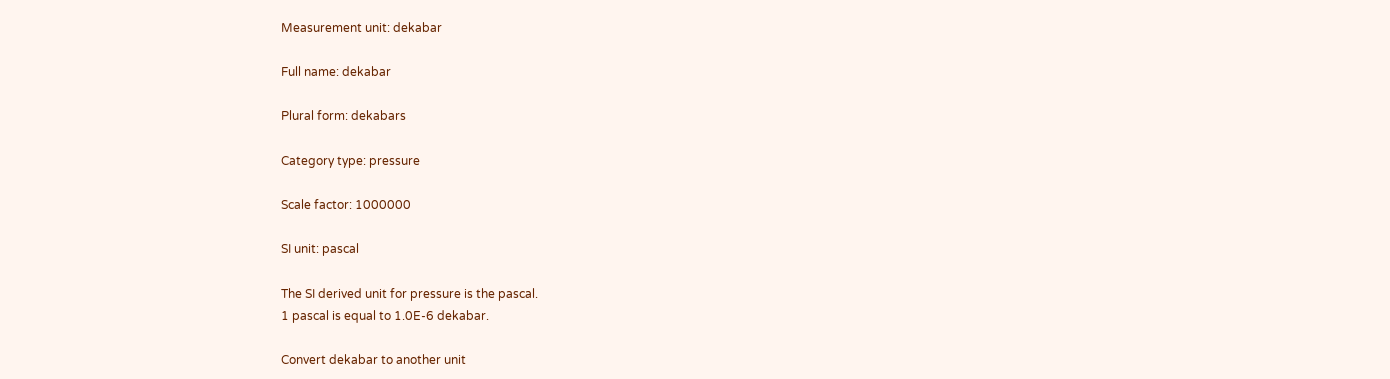Measurement unit: dekabar

Full name: dekabar

Plural form: dekabars

Category type: pressure

Scale factor: 1000000

SI unit: pascal

The SI derived unit for pressure is the pascal.
1 pascal is equal to 1.0E-6 dekabar.

Convert dekabar to another unit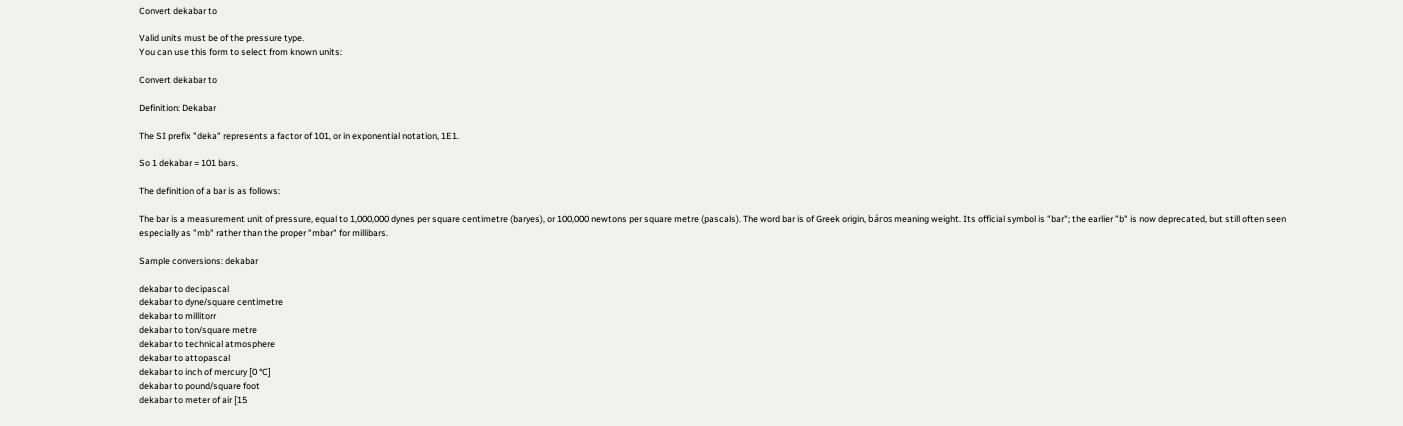Convert dekabar to

Valid units must be of the pressure type.
You can use this form to select from known units:

Convert dekabar to

Definition: Dekabar

The SI prefix "deka" represents a factor of 101, or in exponential notation, 1E1.

So 1 dekabar = 101 bars.

The definition of a bar is as follows:

The bar is a measurement unit of pressure, equal to 1,000,000 dynes per square centimetre (baryes), or 100,000 newtons per square metre (pascals). The word bar is of Greek origin, báros meaning weight. Its official symbol is "bar"; the earlier "b" is now deprecated, but still often seen especially as "mb" rather than the proper "mbar" for millibars.

Sample conversions: dekabar

dekabar to decipascal
dekabar to dyne/square centimetre
dekabar to millitorr
dekabar to ton/square metre
dekabar to technical atmosphere
dekabar to attopascal
dekabar to inch of mercury [0 °C]
dekabar to pound/square foot
dekabar to meter of air [15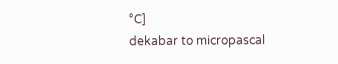°C]
dekabar to micropascal